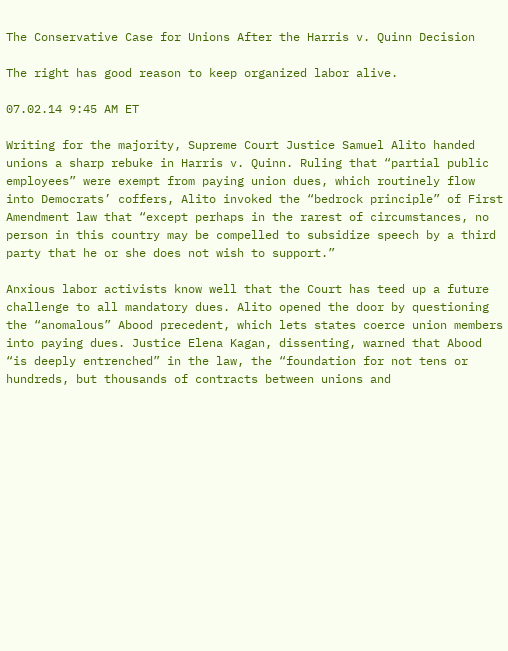The Conservative Case for Unions After the Harris v. Quinn Decision

The right has good reason to keep organized labor alive.

07.02.14 9:45 AM ET

Writing for the majority, Supreme Court Justice Samuel Alito handed unions a sharp rebuke in Harris v. Quinn. Ruling that “partial public employees” were exempt from paying union dues, which routinely flow into Democrats’ coffers, Alito invoked the “bedrock principle” of First Amendment law that “except perhaps in the rarest of circumstances, no person in this country may be compelled to subsidize speech by a third party that he or she does not wish to support.”

Anxious labor activists know well that the Court has teed up a future challenge to all mandatory dues. Alito opened the door by questioning the “anomalous” Abood precedent, which lets states coerce union members into paying dues. Justice Elena Kagan, dissenting, warned that Abood “is deeply entrenched” in the law, the “foundation for not tens or hundreds, but thousands of contracts between unions and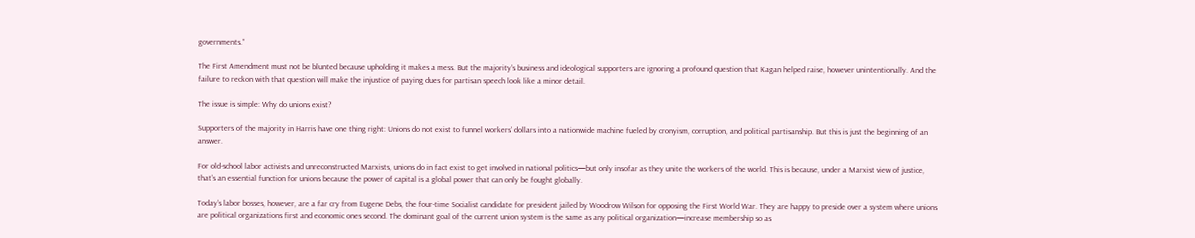governments.”

The First Amendment must not be blunted because upholding it makes a mess. But the majority’s business and ideological supporters are ignoring a profound question that Kagan helped raise, however unintentionally. And the failure to reckon with that question will make the injustice of paying dues for partisan speech look like a minor detail.

The issue is simple: Why do unions exist?

Supporters of the majority in Harris have one thing right: Unions do not exist to funnel workers’ dollars into a nationwide machine fueled by cronyism, corruption, and political partisanship. But this is just the beginning of an answer.

For old-school labor activists and unreconstructed Marxists, unions do in fact exist to get involved in national politics—but only insofar as they unite the workers of the world. This is because, under a Marxist view of justice, that’s an essential function for unions because the power of capital is a global power that can only be fought globally.

Today’s labor bosses, however, are a far cry from Eugene Debs, the four-time Socialist candidate for president jailed by Woodrow Wilson for opposing the First World War. They are happy to preside over a system where unions are political organizations first and economic ones second. The dominant goal of the current union system is the same as any political organization—increase membership so as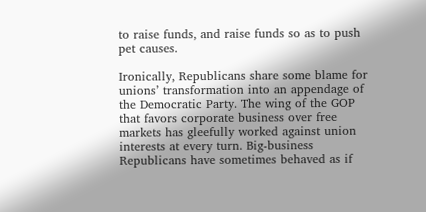to raise funds, and raise funds so as to push pet causes.

Ironically, Republicans share some blame for unions’ transformation into an appendage of the Democratic Party. The wing of the GOP that favors corporate business over free markets has gleefully worked against union interests at every turn. Big-business Republicans have sometimes behaved as if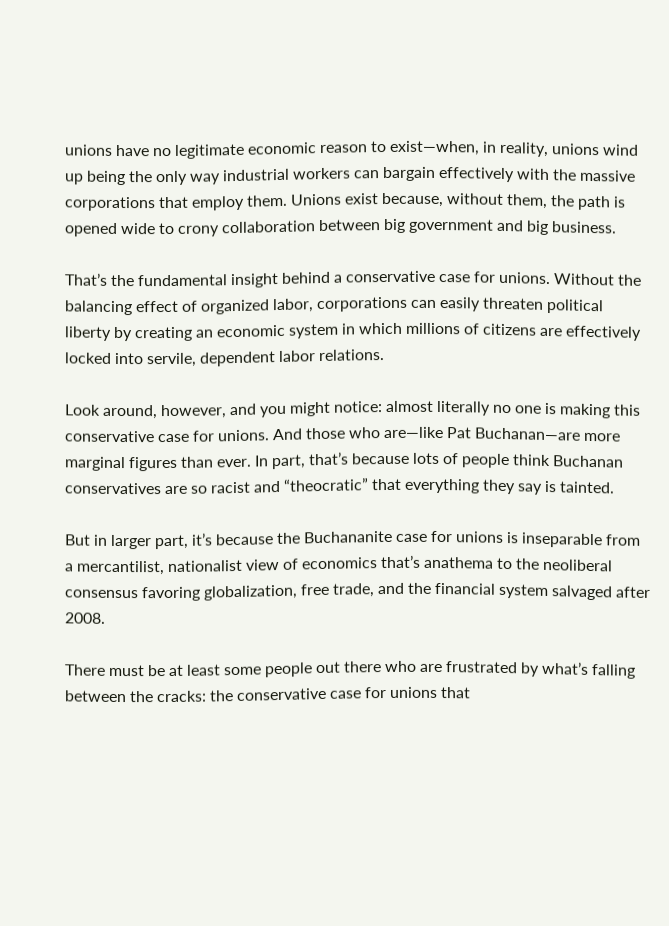unions have no legitimate economic reason to exist—when, in reality, unions wind up being the only way industrial workers can bargain effectively with the massive corporations that employ them. Unions exist because, without them, the path is opened wide to crony collaboration between big government and big business.

That’s the fundamental insight behind a conservative case for unions. Without the balancing effect of organized labor, corporations can easily threaten political liberty by creating an economic system in which millions of citizens are effectively locked into servile, dependent labor relations.

Look around, however, and you might notice: almost literally no one is making this conservative case for unions. And those who are—like Pat Buchanan—are more marginal figures than ever. In part, that’s because lots of people think Buchanan conservatives are so racist and “theocratic” that everything they say is tainted.

But in larger part, it’s because the Buchananite case for unions is inseparable from a mercantilist, nationalist view of economics that’s anathema to the neoliberal consensus favoring globalization, free trade, and the financial system salvaged after 2008.

There must be at least some people out there who are frustrated by what’s falling between the cracks: the conservative case for unions that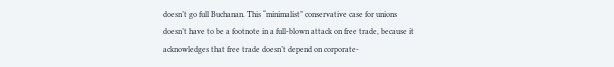doesn’t go full Buchanan. This “minimalist” conservative case for unions doesn’t have to be a footnote in a full-blown attack on free trade, because it acknowledges that free trade doesn’t depend on corporate-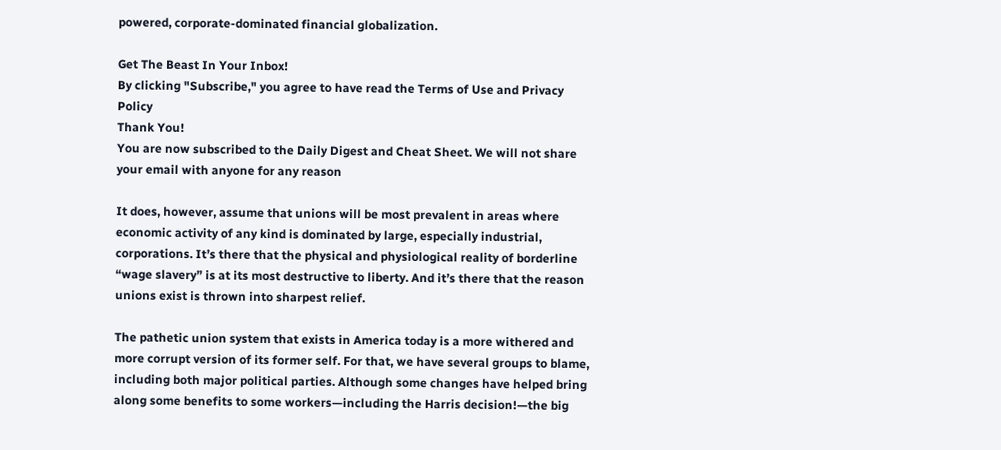powered, corporate-dominated financial globalization.

Get The Beast In Your Inbox!
By clicking "Subscribe," you agree to have read the Terms of Use and Privacy Policy
Thank You!
You are now subscribed to the Daily Digest and Cheat Sheet. We will not share your email with anyone for any reason

It does, however, assume that unions will be most prevalent in areas where economic activity of any kind is dominated by large, especially industrial, corporations. It’s there that the physical and physiological reality of borderline “wage slavery” is at its most destructive to liberty. And it’s there that the reason unions exist is thrown into sharpest relief.

The pathetic union system that exists in America today is a more withered and more corrupt version of its former self. For that, we have several groups to blame, including both major political parties. Although some changes have helped bring along some benefits to some workers—including the Harris decision!—the big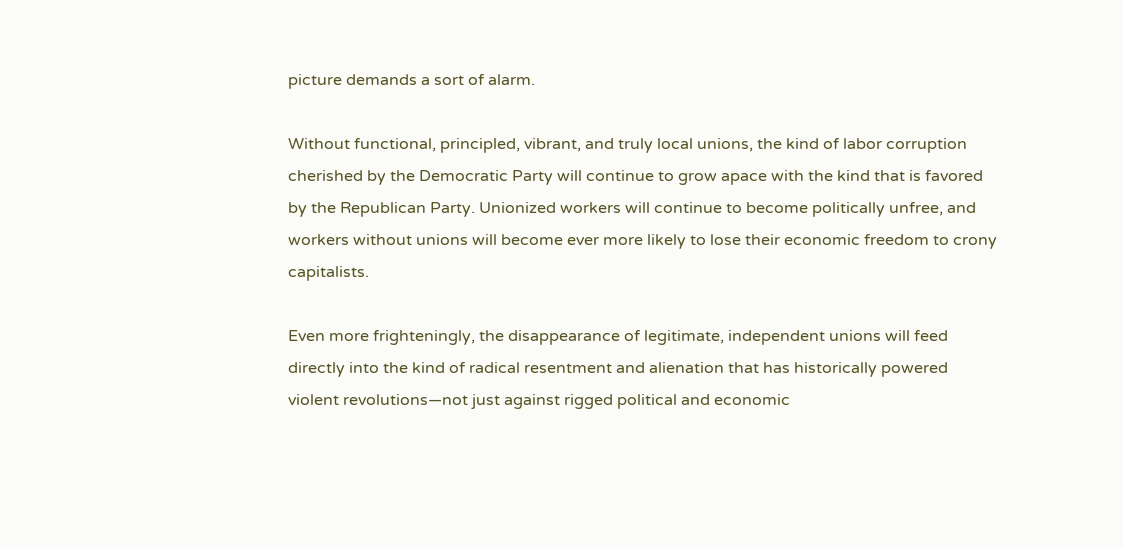picture demands a sort of alarm.

Without functional, principled, vibrant, and truly local unions, the kind of labor corruption cherished by the Democratic Party will continue to grow apace with the kind that is favored by the Republican Party. Unionized workers will continue to become politically unfree, and workers without unions will become ever more likely to lose their economic freedom to crony capitalists.

Even more frighteningly, the disappearance of legitimate, independent unions will feed directly into the kind of radical resentment and alienation that has historically powered violent revolutions—not just against rigged political and economic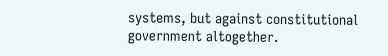systems, but against constitutional government altogether.